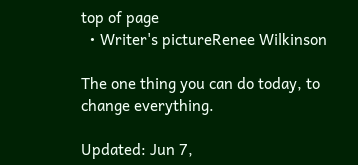top of page
  • Writer's pictureRenee Wilkinson

The one thing you can do today, to change everything.

Updated: Jun 7,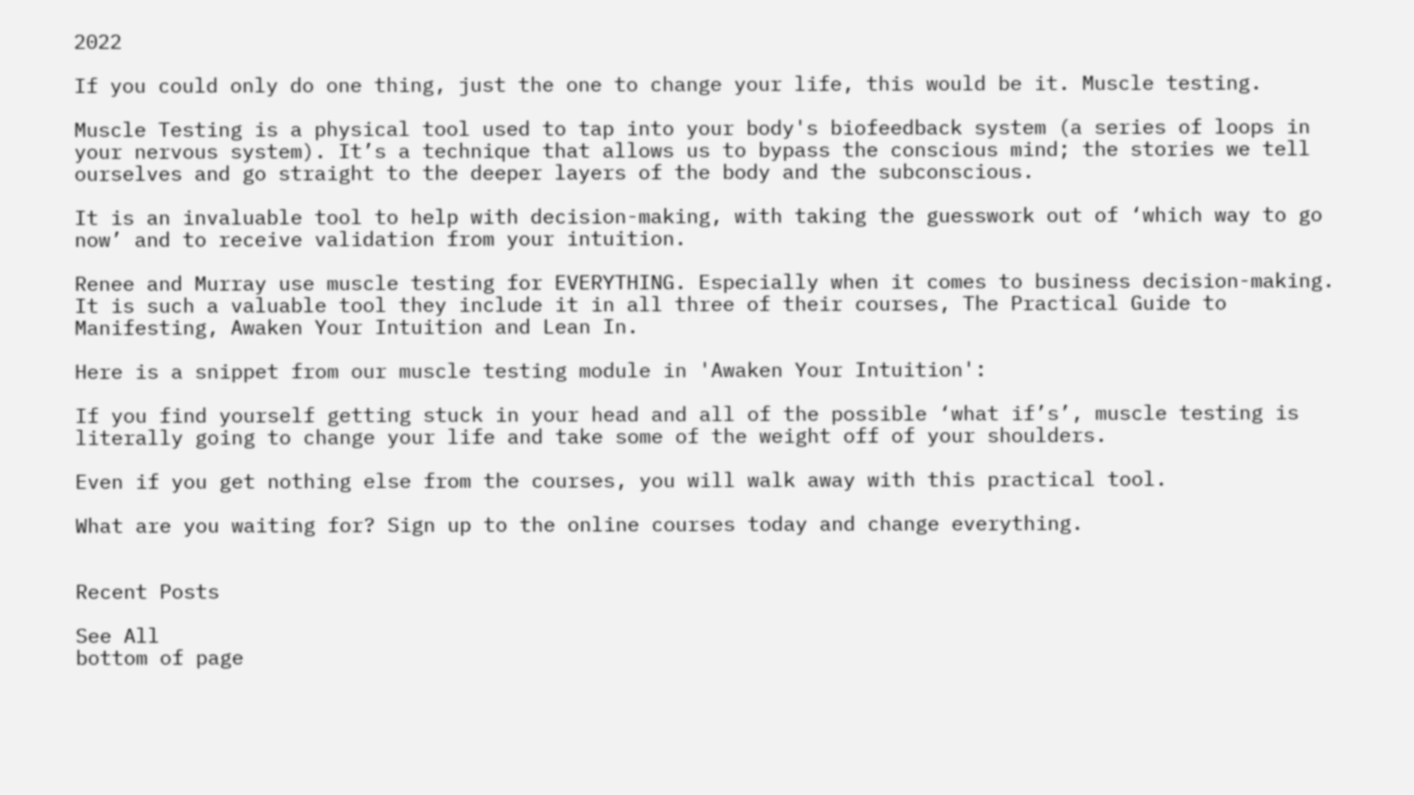2022

If you could only do one thing, just the one to change your life, this would be it. Muscle testing.

Muscle Testing is a physical tool used to tap into your body's biofeedback system (a series of loops in your nervous system). It’s a technique that allows us to bypass the conscious mind; the stories we tell ourselves and go straight to the deeper layers of the body and the subconscious.

It is an invaluable tool to help with decision-making, with taking the guesswork out of ‘which way to go now’ and to receive validation from your intuition.

Renee and Murray use muscle testing for EVERYTHING. Especially when it comes to business decision-making. It is such a valuable tool they include it in all three of their courses, The Practical Guide to Manifesting, Awaken Your Intuition and Lean In.

Here is a snippet from our muscle testing module in 'Awaken Your Intuition':

If you find yourself getting stuck in your head and all of the possible ‘what if’s’, muscle testing is literally going to change your life and take some of the weight off of your shoulders.

Even if you get nothing else from the courses, you will walk away with this practical tool.

What are you waiting for? Sign up to the online courses today and change everything.


Recent Posts

See All
bottom of page